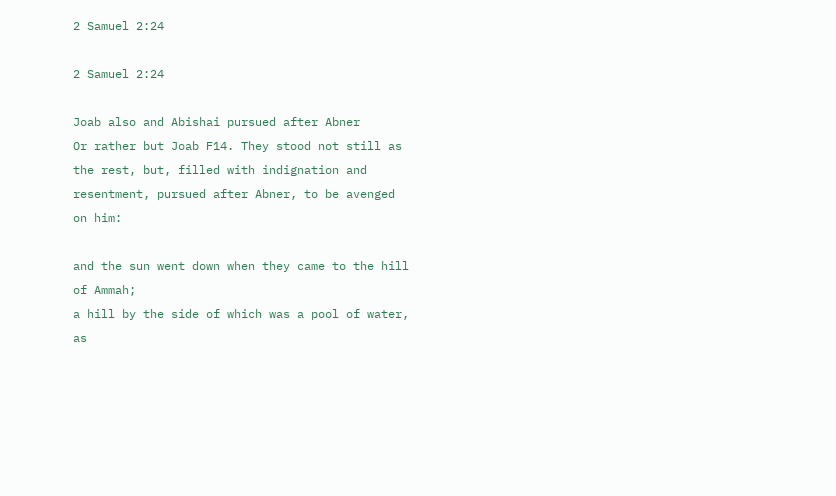2 Samuel 2:24

2 Samuel 2:24

Joab also and Abishai pursued after Abner
Or rather but Joab F14. They stood not still as the rest, but, filled with indignation and resentment, pursued after Abner, to be avenged on him:

and the sun went down when they came to the hill of Ammah;
a hill by the side of which was a pool of water, as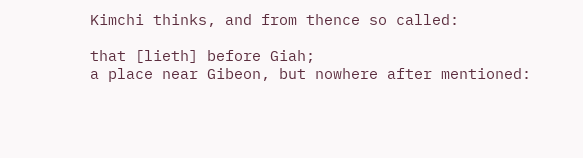Kimchi thinks, and from thence so called:

that [lieth] before Giah;
a place near Gibeon, but nowhere after mentioned: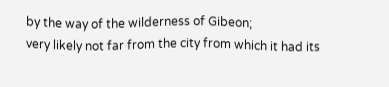by the way of the wilderness of Gibeon;
very likely not far from the city from which it had its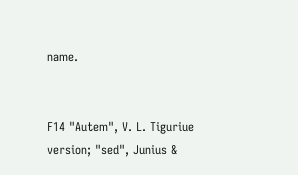name.


F14 "Autem", V. L. Tiguriue version; "sed", Junius &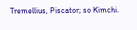Tremellius, Piscator; so Kimchi.